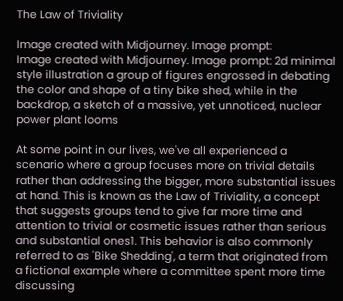The Law of Triviality

Image created with Midjourney. Image prompt:
Image created with Midjourney. Image prompt: 2d minimal style illustration a group of figures engrossed in debating the color and shape of a tiny bike shed, while in the backdrop, a sketch of a massive, yet unnoticed, nuclear power plant looms

At some point in our lives, we've all experienced a scenario where a group focuses more on trivial details rather than addressing the bigger, more substantial issues at hand. This is known as the Law of Triviality, a concept that suggests groups tend to give far more time and attention to trivial or cosmetic issues rather than serious and substantial ones1. This behavior is also commonly referred to as 'Bike Shedding', a term that originated from a fictional example where a committee spent more time discussing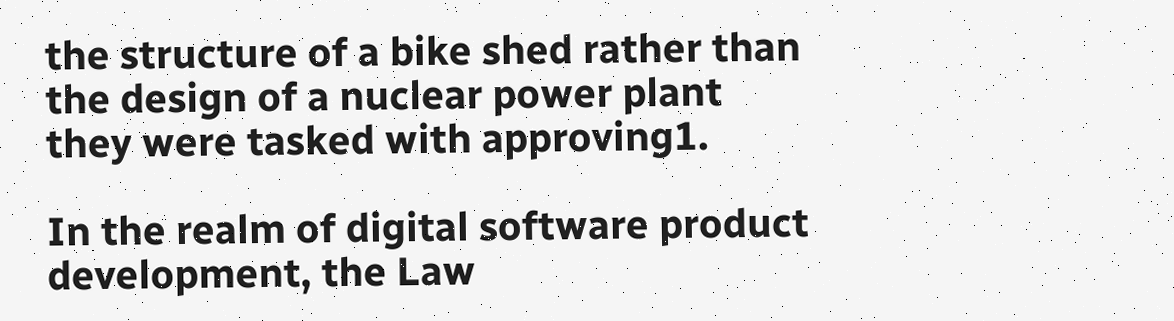the structure of a bike shed rather than the design of a nuclear power plant they were tasked with approving1.

In the realm of digital software product development, the Law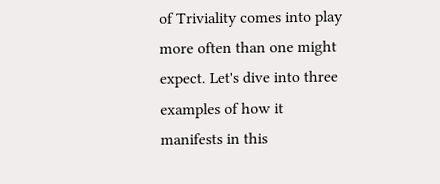of Triviality comes into play more often than one might expect. Let's dive into three examples of how it manifests in this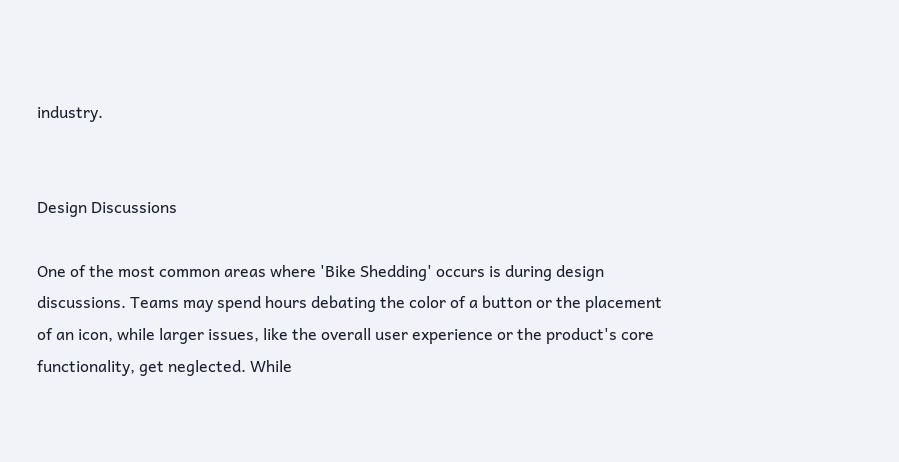industry.


Design Discussions

One of the most common areas where 'Bike Shedding' occurs is during design discussions. Teams may spend hours debating the color of a button or the placement of an icon, while larger issues, like the overall user experience or the product's core functionality, get neglected. While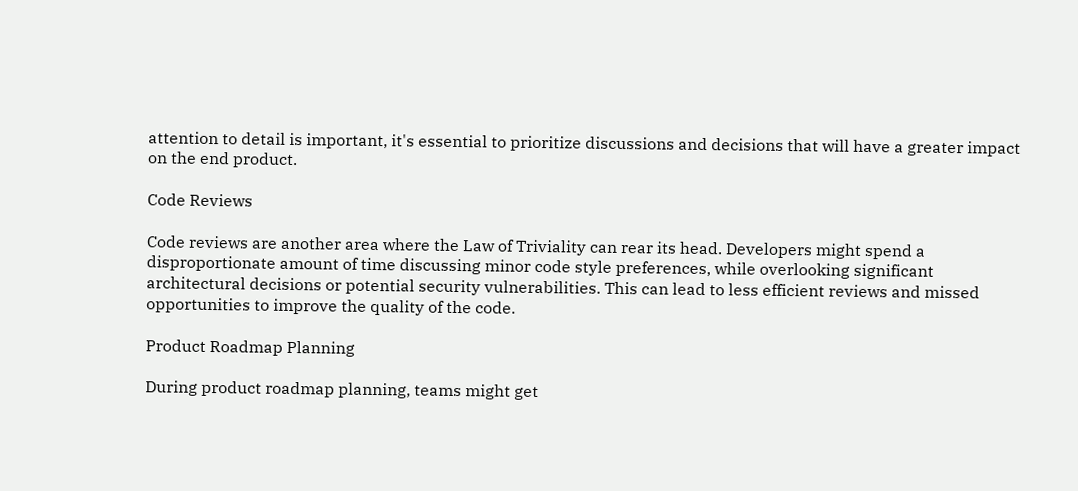attention to detail is important, it's essential to prioritize discussions and decisions that will have a greater impact on the end product.

Code Reviews

Code reviews are another area where the Law of Triviality can rear its head. Developers might spend a disproportionate amount of time discussing minor code style preferences, while overlooking significant architectural decisions or potential security vulnerabilities. This can lead to less efficient reviews and missed opportunities to improve the quality of the code.

Product Roadmap Planning

During product roadmap planning, teams might get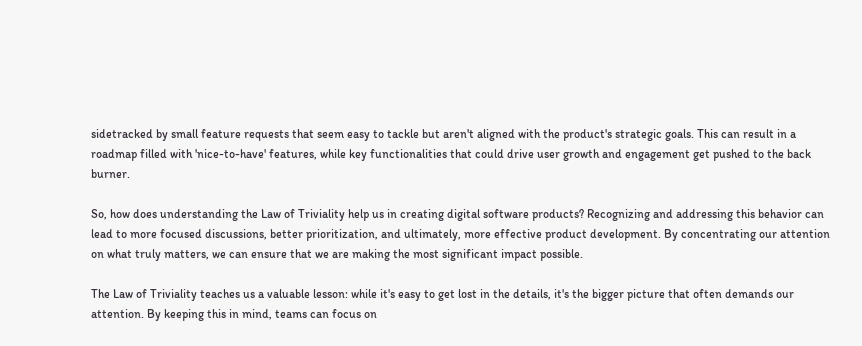sidetracked by small feature requests that seem easy to tackle but aren't aligned with the product's strategic goals. This can result in a roadmap filled with 'nice-to-have' features, while key functionalities that could drive user growth and engagement get pushed to the back burner.

So, how does understanding the Law of Triviality help us in creating digital software products? Recognizing and addressing this behavior can lead to more focused discussions, better prioritization, and ultimately, more effective product development. By concentrating our attention on what truly matters, we can ensure that we are making the most significant impact possible.

The Law of Triviality teaches us a valuable lesson: while it's easy to get lost in the details, it's the bigger picture that often demands our attention. By keeping this in mind, teams can focus on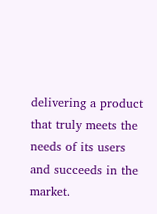delivering a product that truly meets the needs of its users and succeeds in the market.